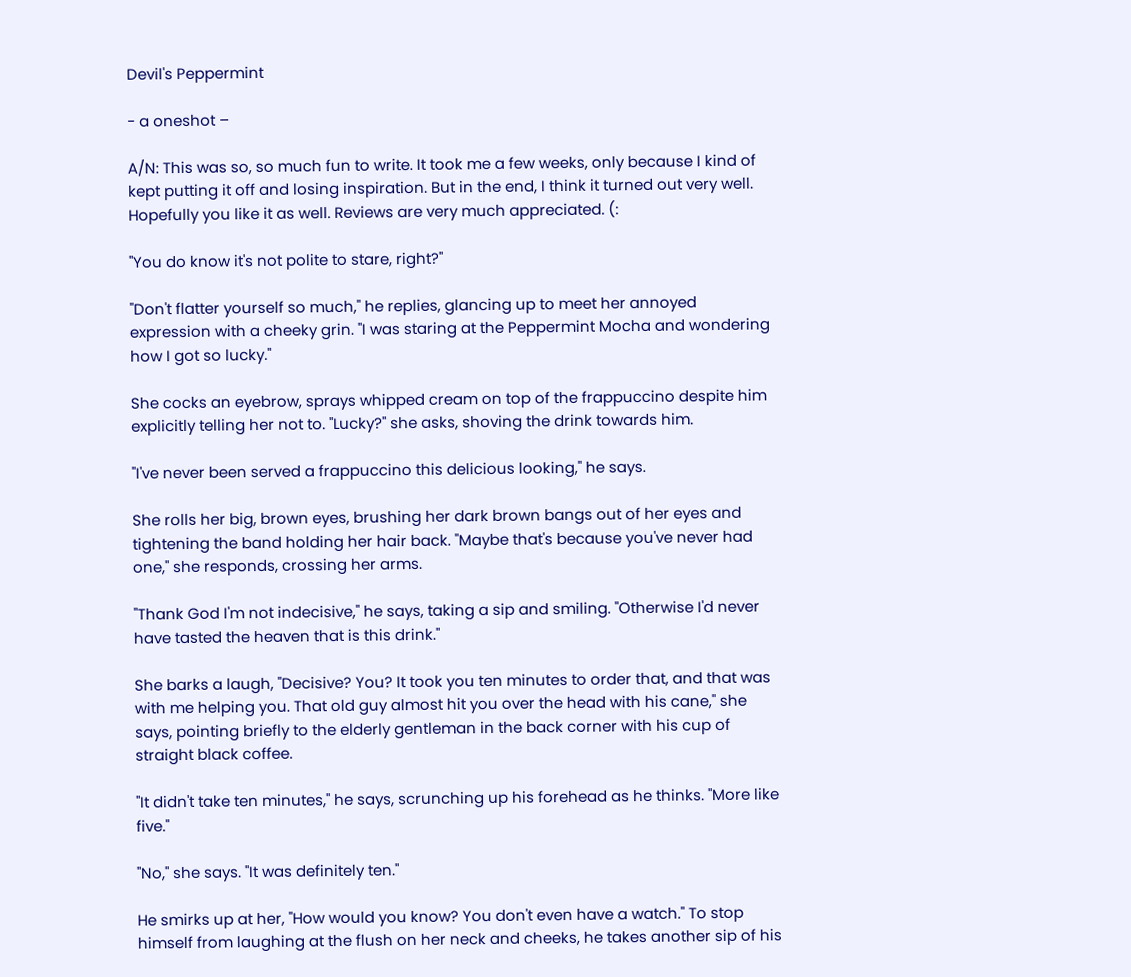Devil's Peppermint

- a oneshot –

A/N: This was so, so much fun to write. It took me a few weeks, only because I kind of kept putting it off and losing inspiration. But in the end, I think it turned out very well. Hopefully you like it as well. Reviews are very much appreciated. (:

"You do know it's not polite to stare, right?"

"Don't flatter yourself so much," he replies, glancing up to meet her annoyed expression with a cheeky grin. "I was staring at the Peppermint Mocha and wondering how I got so lucky."

She cocks an eyebrow, sprays whipped cream on top of the frappuccino despite him explicitly telling her not to. "Lucky?" she asks, shoving the drink towards him.

"I've never been served a frappuccino this delicious looking," he says.

She rolls her big, brown eyes, brushing her dark brown bangs out of her eyes and tightening the band holding her hair back. "Maybe that's because you've never had one," she responds, crossing her arms.

"Thank God I'm not indecisive," he says, taking a sip and smiling. "Otherwise I'd never have tasted the heaven that is this drink."

She barks a laugh, "Decisive? You? It took you ten minutes to order that, and that was with me helping you. That old guy almost hit you over the head with his cane," she says, pointing briefly to the elderly gentleman in the back corner with his cup of straight black coffee.

"It didn't take ten minutes," he says, scrunching up his forehead as he thinks. "More like five."

"No," she says. "It was definitely ten."

He smirks up at her, "How would you know? You don't even have a watch." To stop himself from laughing at the flush on her neck and cheeks, he takes another sip of his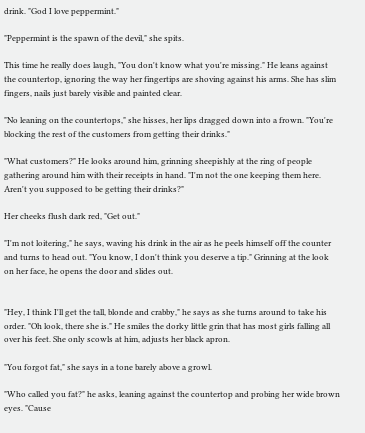drink. "God I love peppermint."

"Peppermint is the spawn of the devil," she spits.

This time he really does laugh, "You don't know what you're missing." He leans against the countertop, ignoring the way her fingertips are shoving against his arms. She has slim fingers, nails just barely visible and painted clear.

"No leaning on the countertops," she hisses, her lips dragged down into a frown. "You're blocking the rest of the customers from getting their drinks."

"What customers?" He looks around him, grinning sheepishly at the ring of people gathering around him with their receipts in hand. "I'm not the one keeping them here. Aren't you supposed to be getting their drinks?"

Her cheeks flush dark red, "Get out."

"I'm not loitering," he says, waving his drink in the air as he peels himself off the counter and turns to head out. "You know, I don't think you deserve a tip." Grinning at the look on her face, he opens the door and slides out.


"Hey, I think I'll get the tall, blonde and crabby," he says as she turns around to take his order. "Oh look, there she is." He smiles the dorky little grin that has most girls falling all over his feet. She only scowls at him, adjusts her black apron.

"You forgot fat," she says in a tone barely above a growl.

"Who called you fat?" he asks, leaning against the countertop and probing her wide brown eyes. "Cause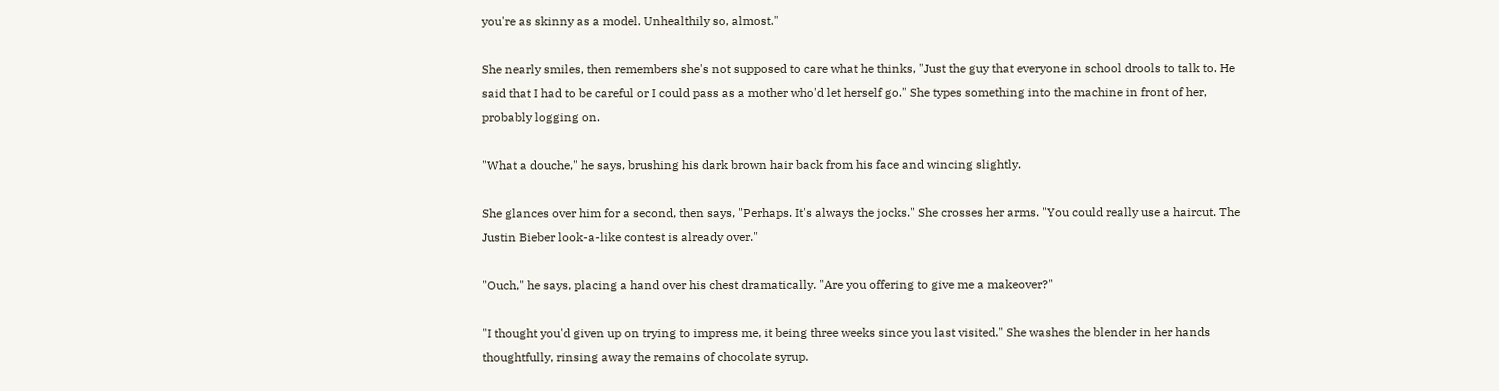you're as skinny as a model. Unhealthily so, almost."

She nearly smiles, then remembers she's not supposed to care what he thinks, "Just the guy that everyone in school drools to talk to. He said that I had to be careful or I could pass as a mother who'd let herself go." She types something into the machine in front of her, probably logging on.

"What a douche," he says, brushing his dark brown hair back from his face and wincing slightly.

She glances over him for a second, then says, "Perhaps. It's always the jocks." She crosses her arms. "You could really use a haircut. The Justin Bieber look-a-like contest is already over."

"Ouch," he says, placing a hand over his chest dramatically. "Are you offering to give me a makeover?"

"I thought you'd given up on trying to impress me, it being three weeks since you last visited." She washes the blender in her hands thoughtfully, rinsing away the remains of chocolate syrup.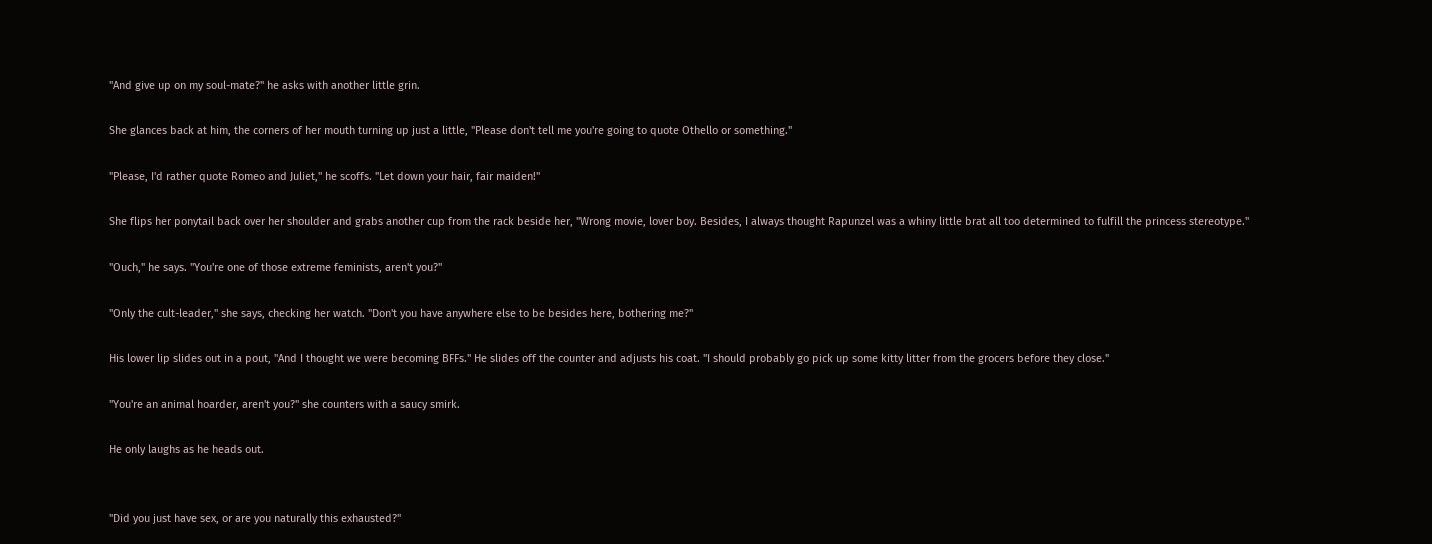"And give up on my soul-mate?" he asks with another little grin.

She glances back at him, the corners of her mouth turning up just a little, "Please don't tell me you're going to quote Othello or something."

"Please, I'd rather quote Romeo and Juliet," he scoffs. "Let down your hair, fair maiden!"

She flips her ponytail back over her shoulder and grabs another cup from the rack beside her, "Wrong movie, lover boy. Besides, I always thought Rapunzel was a whiny little brat all too determined to fulfill the princess stereotype."

"Ouch," he says. "You're one of those extreme feminists, aren't you?"

"Only the cult-leader," she says, checking her watch. "Don't you have anywhere else to be besides here, bothering me?"

His lower lip slides out in a pout, "And I thought we were becoming BFFs." He slides off the counter and adjusts his coat. "I should probably go pick up some kitty litter from the grocers before they close."

"You're an animal hoarder, aren't you?" she counters with a saucy smirk.

He only laughs as he heads out.


"Did you just have sex, or are you naturally this exhausted?"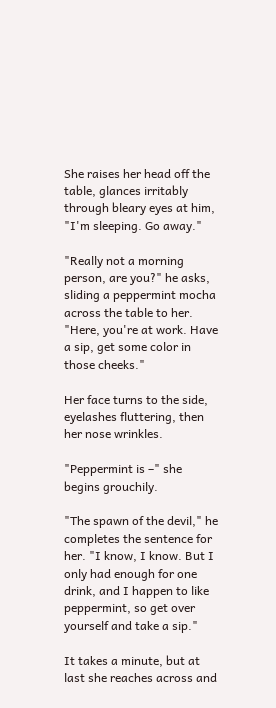She raises her head off the table, glances irritably through bleary eyes at him, "I'm sleeping. Go away."

"Really not a morning person, are you?" he asks, sliding a peppermint mocha across the table to her. "Here, you're at work. Have a sip, get some color in those cheeks."

Her face turns to the side, eyelashes fluttering, then her nose wrinkles.

"Peppermint is –" she begins grouchily.

"The spawn of the devil," he completes the sentence for her. "I know, I know. But I only had enough for one drink, and I happen to like peppermint, so get over yourself and take a sip."

It takes a minute, but at last she reaches across and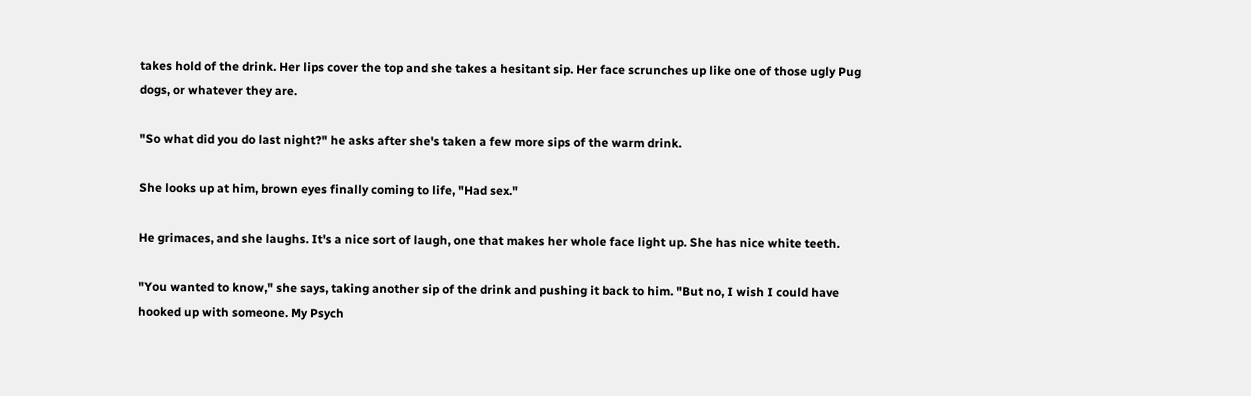takes hold of the drink. Her lips cover the top and she takes a hesitant sip. Her face scrunches up like one of those ugly Pug dogs, or whatever they are.

"So what did you do last night?" he asks after she's taken a few more sips of the warm drink.

She looks up at him, brown eyes finally coming to life, "Had sex."

He grimaces, and she laughs. It's a nice sort of laugh, one that makes her whole face light up. She has nice white teeth.

"You wanted to know," she says, taking another sip of the drink and pushing it back to him. "But no, I wish I could have hooked up with someone. My Psych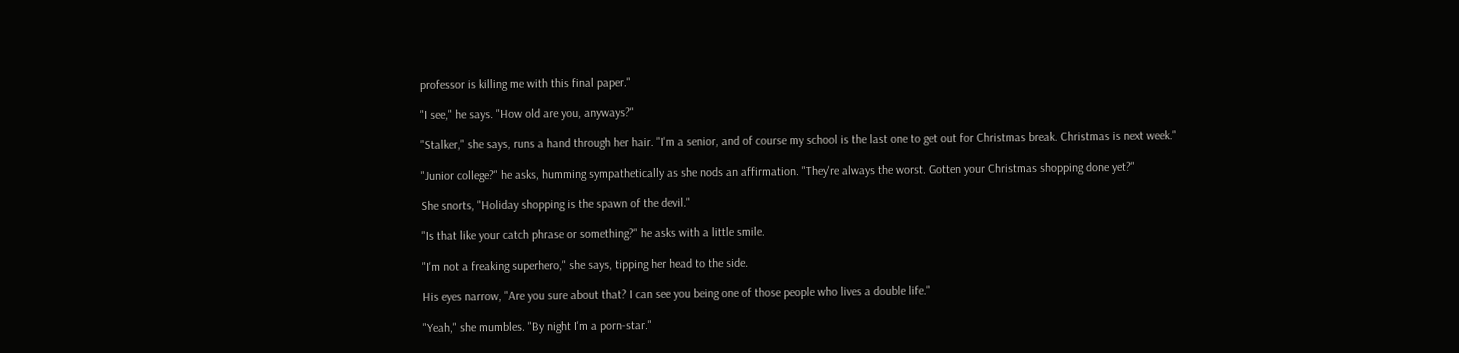professor is killing me with this final paper."

"I see," he says. "How old are you, anyways?"

"Stalker," she says, runs a hand through her hair. "I'm a senior, and of course my school is the last one to get out for Christmas break. Christmas is next week."

"Junior college?" he asks, humming sympathetically as she nods an affirmation. "They're always the worst. Gotten your Christmas shopping done yet?"

She snorts, "Holiday shopping is the spawn of the devil."

"Is that like your catch phrase or something?" he asks with a little smile.

"I'm not a freaking superhero," she says, tipping her head to the side.

His eyes narrow, "Are you sure about that? I can see you being one of those people who lives a double life."

"Yeah," she mumbles. "By night I'm a porn-star."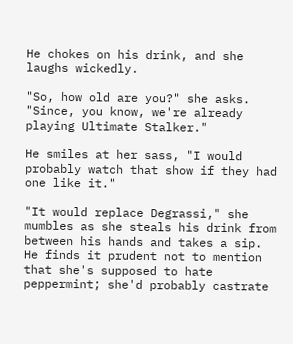He chokes on his drink, and she laughs wickedly.

"So, how old are you?" she asks. "Since, you know, we're already playing Ultimate Stalker."

He smiles at her sass, "I would probably watch that show if they had one like it."

"It would replace Degrassi," she mumbles as she steals his drink from between his hands and takes a sip. He finds it prudent not to mention that she's supposed to hate peppermint; she'd probably castrate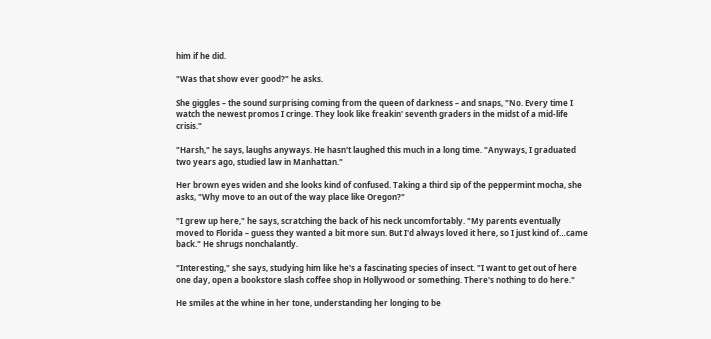him if he did.

"Was that show ever good?" he asks.

She giggles – the sound surprising coming from the queen of darkness – and snaps, "No. Every time I watch the newest promos I cringe. They look like freakin' seventh graders in the midst of a mid-life crisis."

"Harsh," he says, laughs anyways. He hasn't laughed this much in a long time. "Anyways, I graduated two years ago, studied law in Manhattan."

Her brown eyes widen and she looks kind of confused. Taking a third sip of the peppermint mocha, she asks, "Why move to an out of the way place like Oregon?"

"I grew up here," he says, scratching the back of his neck uncomfortably. "My parents eventually moved to Florida – guess they wanted a bit more sun. But I'd always loved it here, so I just kind of…came back." He shrugs nonchalantly.

"Interesting," she says, studying him like he's a fascinating species of insect. "I want to get out of here one day, open a bookstore slash coffee shop in Hollywood or something. There's nothing to do here."

He smiles at the whine in her tone, understanding her longing to be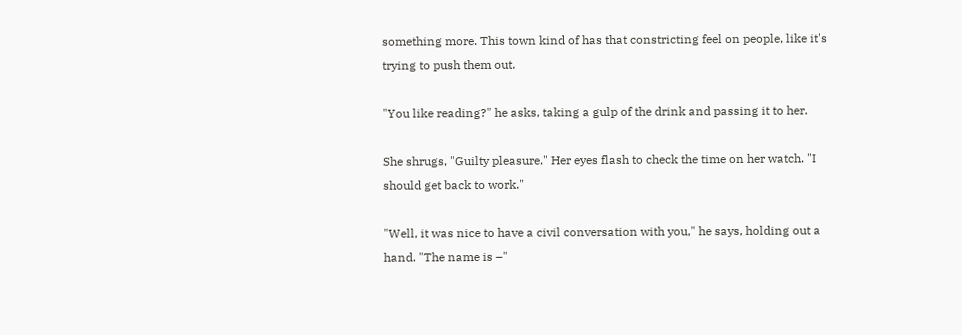something more. This town kind of has that constricting feel on people, like it's trying to push them out.

"You like reading?" he asks, taking a gulp of the drink and passing it to her.

She shrugs, "Guilty pleasure." Her eyes flash to check the time on her watch. "I should get back to work."

"Well, it was nice to have a civil conversation with you," he says, holding out a hand. "The name is –"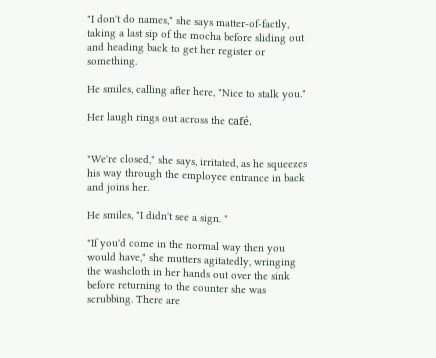"I don't do names," she says matter-of-factly, taking a last sip of the mocha before sliding out and heading back to get her register or something.

He smiles, calling after here, "Nice to stalk you."

Her laugh rings out across the café.


"We're closed," she says, irritated, as he squeezes his way through the employee entrance in back and joins her.

He smiles, "I didn't see a sign. "

"If you'd come in the normal way then you would have," she mutters agitatedly, wringing the washcloth in her hands out over the sink before returning to the counter she was scrubbing. There are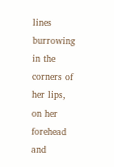lines burrowing in the corners of her lips, on her forehead and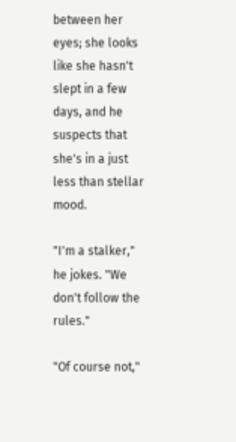between her eyes; she looks like she hasn't slept in a few days, and he suspects that she's in a just less than stellar mood.

"I'm a stalker," he jokes. "We don't follow the rules."

"Of course not,"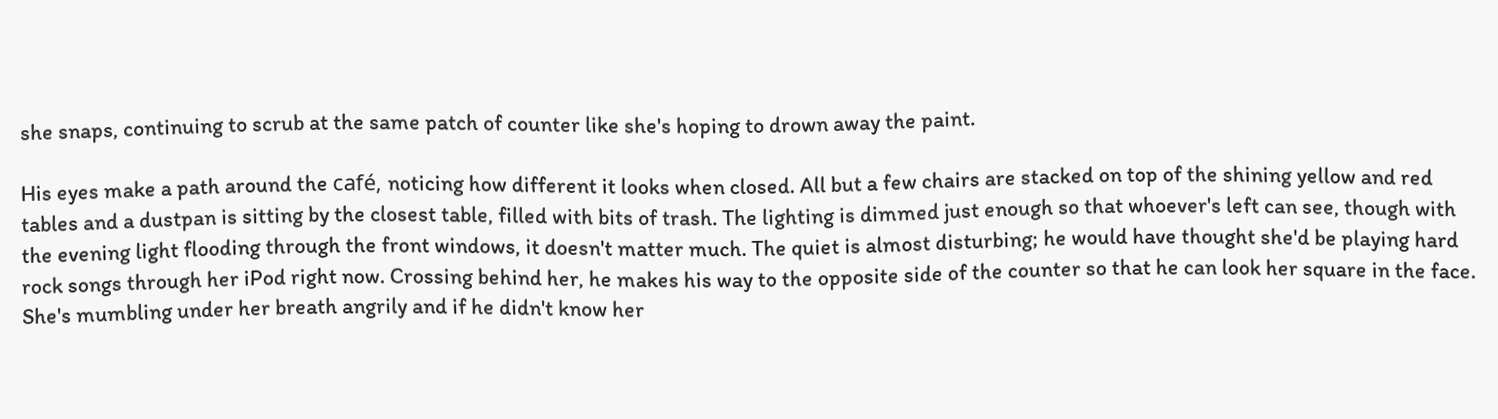she snaps, continuing to scrub at the same patch of counter like she's hoping to drown away the paint.

His eyes make a path around the café, noticing how different it looks when closed. All but a few chairs are stacked on top of the shining yellow and red tables and a dustpan is sitting by the closest table, filled with bits of trash. The lighting is dimmed just enough so that whoever's left can see, though with the evening light flooding through the front windows, it doesn't matter much. The quiet is almost disturbing; he would have thought she'd be playing hard rock songs through her iPod right now. Crossing behind her, he makes his way to the opposite side of the counter so that he can look her square in the face. She's mumbling under her breath angrily and if he didn't know her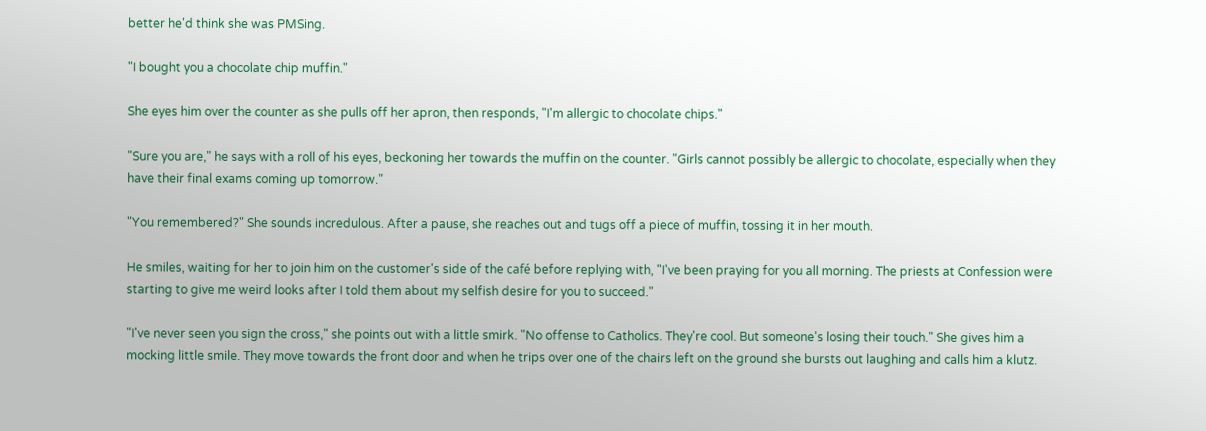better he'd think she was PMSing.

"I bought you a chocolate chip muffin."

She eyes him over the counter as she pulls off her apron, then responds, "I'm allergic to chocolate chips."

"Sure you are," he says with a roll of his eyes, beckoning her towards the muffin on the counter. "Girls cannot possibly be allergic to chocolate, especially when they have their final exams coming up tomorrow."

"You remembered?" She sounds incredulous. After a pause, she reaches out and tugs off a piece of muffin, tossing it in her mouth.

He smiles, waiting for her to join him on the customer's side of the café before replying with, "I've been praying for you all morning. The priests at Confession were starting to give me weird looks after I told them about my selfish desire for you to succeed."

"I've never seen you sign the cross," she points out with a little smirk. "No offense to Catholics. They're cool. But someone's losing their touch." She gives him a mocking little smile. They move towards the front door and when he trips over one of the chairs left on the ground she bursts out laughing and calls him a klutz.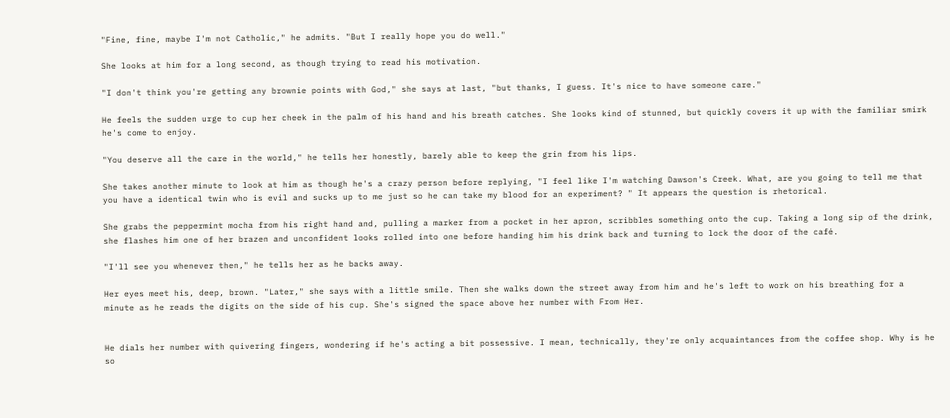"Fine, fine, maybe I'm not Catholic," he admits. "But I really hope you do well."

She looks at him for a long second, as though trying to read his motivation.

"I don't think you're getting any brownie points with God," she says at last, "but thanks, I guess. It's nice to have someone care."

He feels the sudden urge to cup her cheek in the palm of his hand and his breath catches. She looks kind of stunned, but quickly covers it up with the familiar smirk he's come to enjoy.

"You deserve all the care in the world," he tells her honestly, barely able to keep the grin from his lips.

She takes another minute to look at him as though he's a crazy person before replying, "I feel like I'm watching Dawson's Creek. What, are you going to tell me that you have a identical twin who is evil and sucks up to me just so he can take my blood for an experiment? " It appears the question is rhetorical.

She grabs the peppermint mocha from his right hand and, pulling a marker from a pocket in her apron, scribbles something onto the cup. Taking a long sip of the drink, she flashes him one of her brazen and unconfident looks rolled into one before handing him his drink back and turning to lock the door of the café.

"I'll see you whenever then," he tells her as he backs away.

Her eyes meet his, deep, brown. "Later," she says with a little smile. Then she walks down the street away from him and he's left to work on his breathing for a minute as he reads the digits on the side of his cup. She's signed the space above her number with From Her.


He dials her number with quivering fingers, wondering if he's acting a bit possessive. I mean, technically, they're only acquaintances from the coffee shop. Why is he so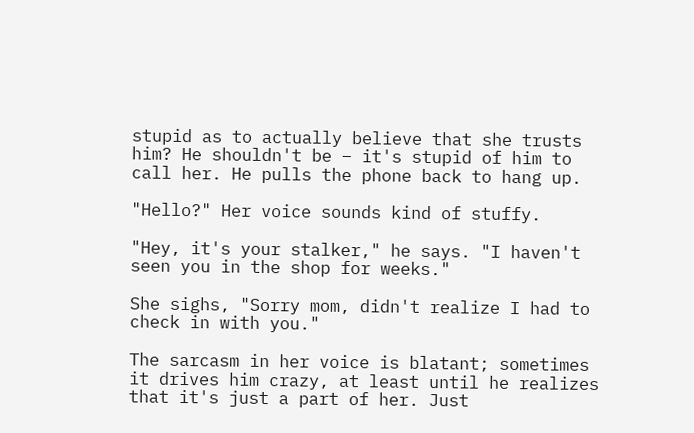stupid as to actually believe that she trusts him? He shouldn't be – it's stupid of him to call her. He pulls the phone back to hang up.

"Hello?" Her voice sounds kind of stuffy.

"Hey, it's your stalker," he says. "I haven't seen you in the shop for weeks."

She sighs, "Sorry mom, didn't realize I had to check in with you."

The sarcasm in her voice is blatant; sometimes it drives him crazy, at least until he realizes that it's just a part of her. Just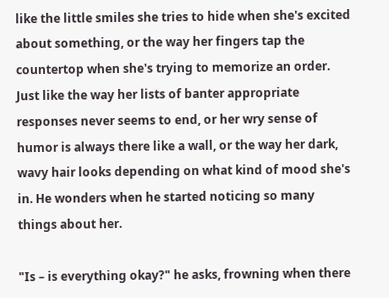like the little smiles she tries to hide when she's excited about something, or the way her fingers tap the countertop when she's trying to memorize an order. Just like the way her lists of banter appropriate responses never seems to end, or her wry sense of humor is always there like a wall, or the way her dark, wavy hair looks depending on what kind of mood she's in. He wonders when he started noticing so many things about her.

"Is – is everything okay?" he asks, frowning when there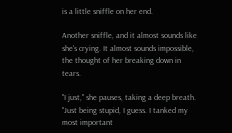is a little sniffle on her end.

Another sniffle, and it almost sounds like she's crying. It almost sounds impossible, the thought of her breaking down in tears.

"I just," she pauses, taking a deep breath. "Just being stupid, I guess. I tanked my most important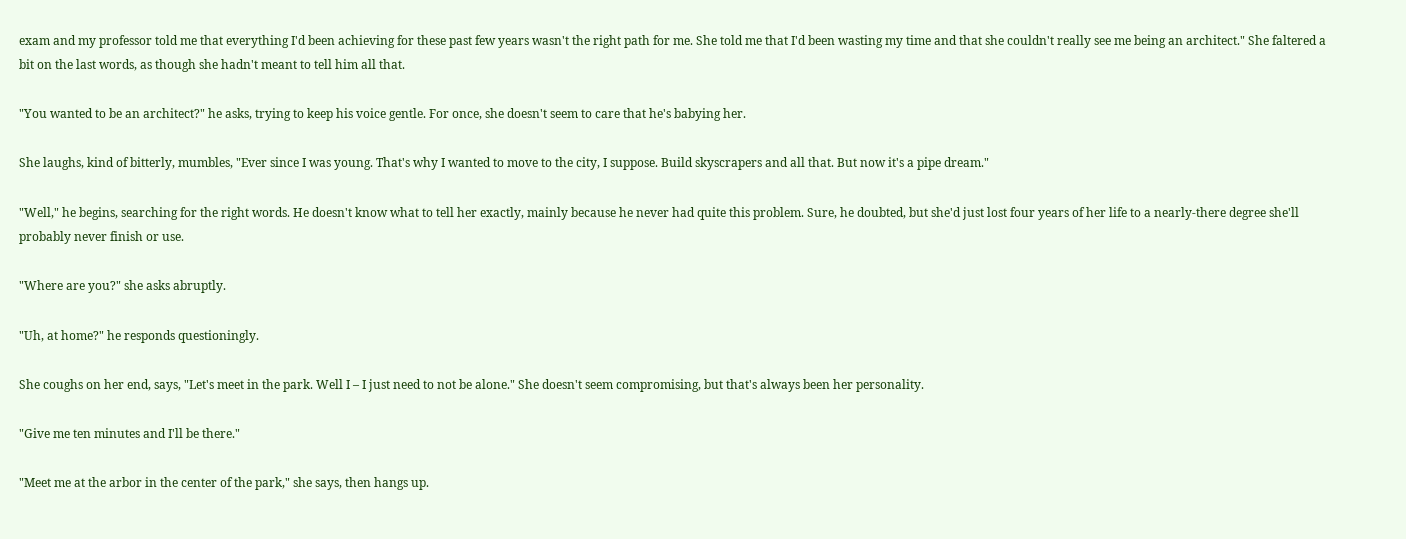exam and my professor told me that everything I'd been achieving for these past few years wasn't the right path for me. She told me that I'd been wasting my time and that she couldn't really see me being an architect." She faltered a bit on the last words, as though she hadn't meant to tell him all that.

"You wanted to be an architect?" he asks, trying to keep his voice gentle. For once, she doesn't seem to care that he's babying her.

She laughs, kind of bitterly, mumbles, "Ever since I was young. That's why I wanted to move to the city, I suppose. Build skyscrapers and all that. But now it's a pipe dream."

"Well," he begins, searching for the right words. He doesn't know what to tell her exactly, mainly because he never had quite this problem. Sure, he doubted, but she'd just lost four years of her life to a nearly-there degree she'll probably never finish or use.

"Where are you?" she asks abruptly.

"Uh, at home?" he responds questioningly.

She coughs on her end, says, "Let's meet in the park. Well I – I just need to not be alone." She doesn't seem compromising, but that's always been her personality.

"Give me ten minutes and I'll be there."

"Meet me at the arbor in the center of the park," she says, then hangs up.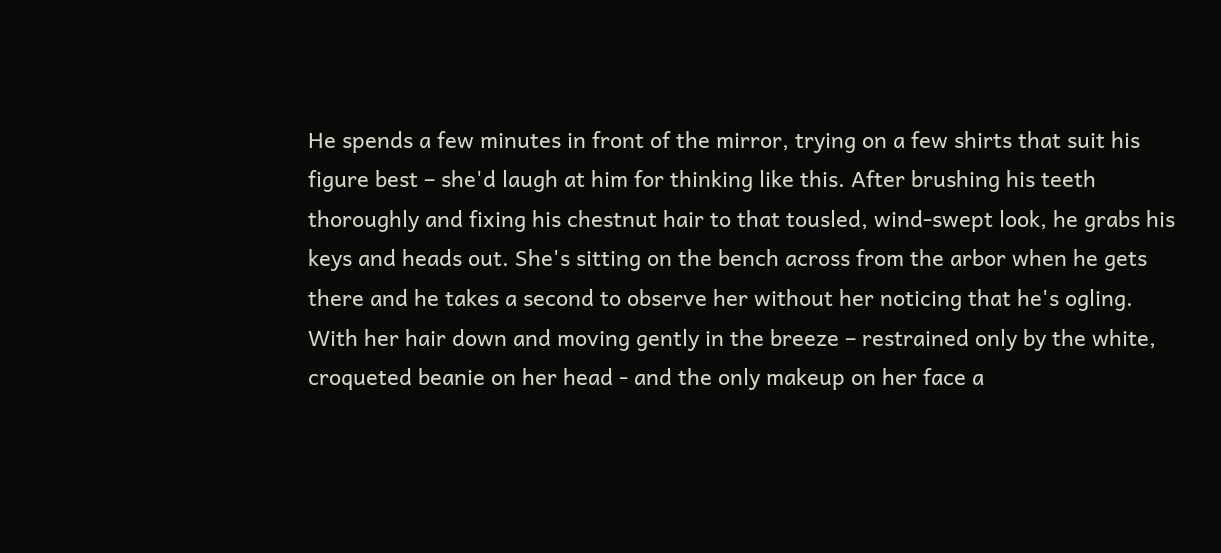He spends a few minutes in front of the mirror, trying on a few shirts that suit his figure best – she'd laugh at him for thinking like this. After brushing his teeth thoroughly and fixing his chestnut hair to that tousled, wind-swept look, he grabs his keys and heads out. She's sitting on the bench across from the arbor when he gets there and he takes a second to observe her without her noticing that he's ogling. With her hair down and moving gently in the breeze – restrained only by the white, croqueted beanie on her head - and the only makeup on her face a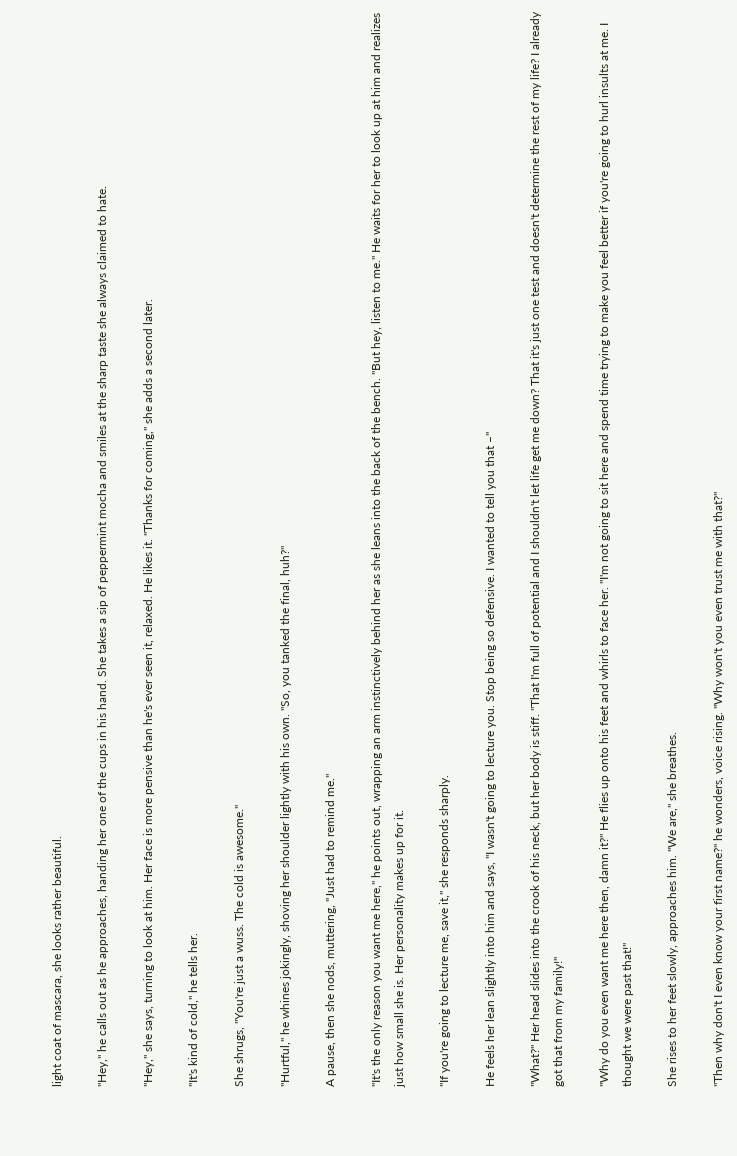light coat of mascara, she looks rather beautiful.

"Hey," he calls out as he approaches, handing her one of the cups in his hand. She takes a sip of peppermint mocha and smiles at the sharp taste she always claimed to hate.

"Hey," she says, turning to look at him. Her face is more pensive than he's ever seen it, relaxed. He likes it. "Thanks for coming," she adds a second later.

"It's kind of cold," he tells her.

She shrugs, "You're just a wuss. The cold is awesome."

"Hurtful," he whines jokingly, shoving her shoulder lightly with his own. "So, you tanked the final, huh?"

A pause, then she nods, muttering, "Just had to remind me."

"It's the only reason you want me here," he points out, wrapping an arm instinctively behind her as she leans into the back of the bench. "But hey, listen to me." He waits for her to look up at him and realizes just how small she is. Her personality makes up for it.

"If you're going to lecture me, save it," she responds sharply.

He feels her lean slightly into him and says, "I wasn't going to lecture you. Stop being so defensive. I wanted to tell you that –"

"What?" Her head slides into the crook of his neck, but her body is stiff. "That I'm full of potential and I shouldn't let life get me down? That it's just one test and doesn't determine the rest of my life? I already got that from my family!"

"Why do you even want me here then, damn it?" He flies up onto his feet and whirls to face her. "I'm not going to sit here and spend time trying to make you feel better if you're going to hurl insults at me. I thought we were past that!"

She rises to her feet slowly, approaches him. "We are," she breathes.

"Then why don't I even know your first name?" he wonders, voice rising. "Why won't you even trust me with that?"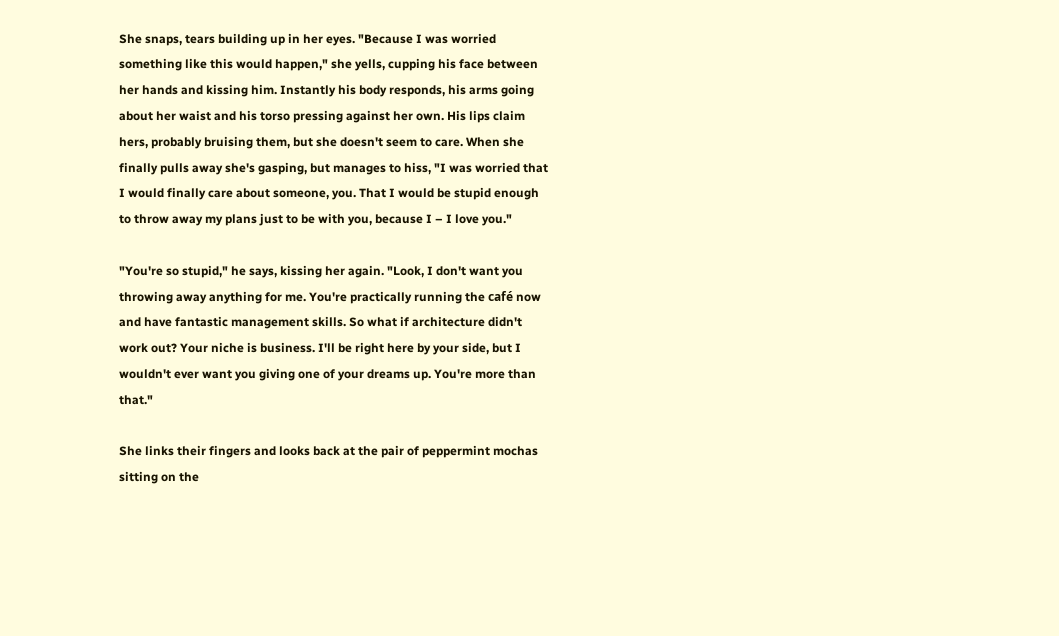She snaps, tears building up in her eyes. "Because I was worried something like this would happen," she yells, cupping his face between her hands and kissing him. Instantly his body responds, his arms going about her waist and his torso pressing against her own. His lips claim hers, probably bruising them, but she doesn't seem to care. When she finally pulls away she's gasping, but manages to hiss, "I was worried that I would finally care about someone, you. That I would be stupid enough to throw away my plans just to be with you, because I – I love you."

"You're so stupid," he says, kissing her again. "Look, I don't want you throwing away anything for me. You're practically running the café now and have fantastic management skills. So what if architecture didn't work out? Your niche is business. I'll be right here by your side, but I wouldn't ever want you giving one of your dreams up. You're more than that."

She links their fingers and looks back at the pair of peppermint mochas sitting on the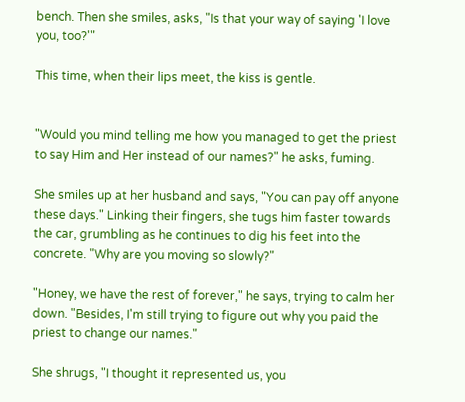bench. Then she smiles, asks, "Is that your way of saying 'I love you, too?'"

This time, when their lips meet, the kiss is gentle.


"Would you mind telling me how you managed to get the priest to say Him and Her instead of our names?" he asks, fuming.

She smiles up at her husband and says, "You can pay off anyone these days." Linking their fingers, she tugs him faster towards the car, grumbling as he continues to dig his feet into the concrete. "Why are you moving so slowly?"

"Honey, we have the rest of forever," he says, trying to calm her down. "Besides, I'm still trying to figure out why you paid the priest to change our names."

She shrugs, "I thought it represented us, you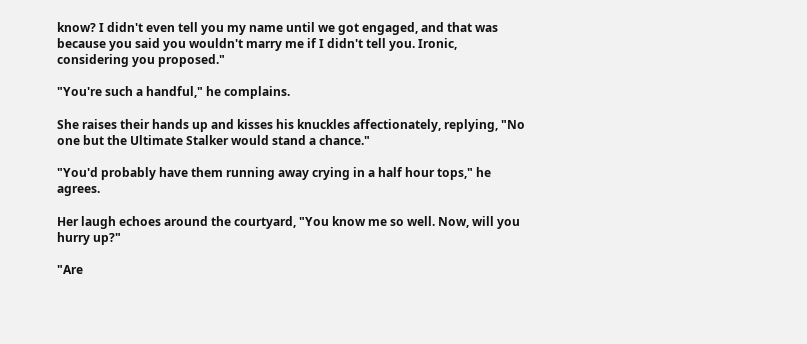know? I didn't even tell you my name until we got engaged, and that was because you said you wouldn't marry me if I didn't tell you. Ironic, considering you proposed."

"You're such a handful," he complains.

She raises their hands up and kisses his knuckles affectionately, replying, "No one but the Ultimate Stalker would stand a chance."

"You'd probably have them running away crying in a half hour tops," he agrees.

Her laugh echoes around the courtyard, "You know me so well. Now, will you hurry up?"

"Are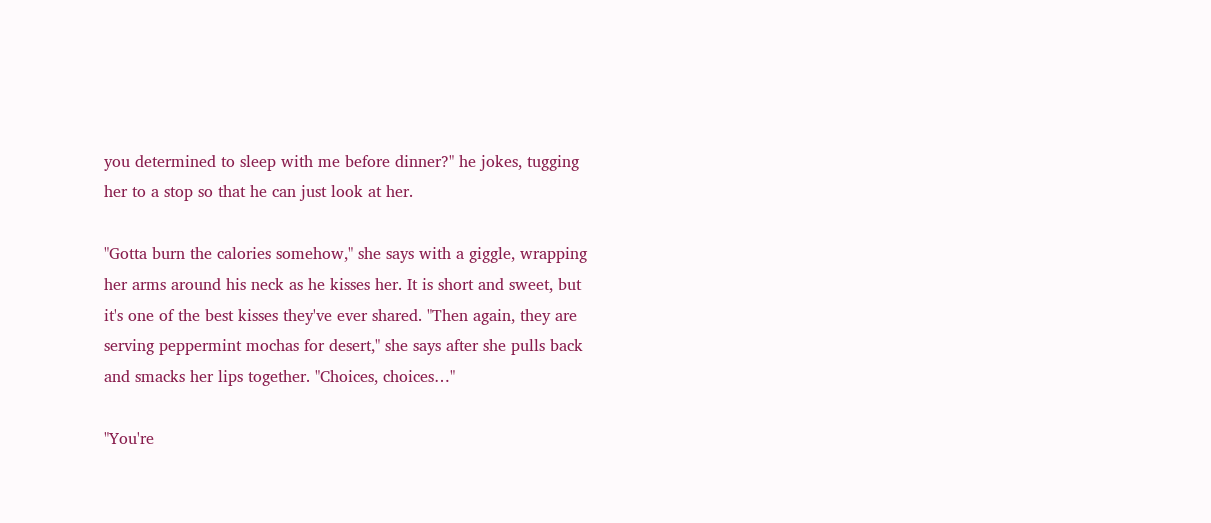you determined to sleep with me before dinner?" he jokes, tugging her to a stop so that he can just look at her.

"Gotta burn the calories somehow," she says with a giggle, wrapping her arms around his neck as he kisses her. It is short and sweet, but it's one of the best kisses they've ever shared. "Then again, they are serving peppermint mochas for desert," she says after she pulls back and smacks her lips together. "Choices, choices…"

"You're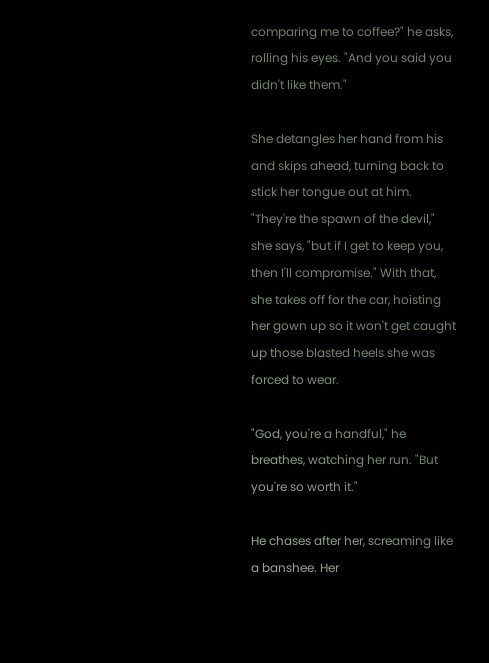comparing me to coffee?" he asks, rolling his eyes. "And you said you didn't like them."

She detangles her hand from his and skips ahead, turning back to stick her tongue out at him. "They're the spawn of the devil," she says, "but if I get to keep you, then I'll compromise." With that, she takes off for the car, hoisting her gown up so it won't get caught up those blasted heels she was forced to wear.

"God, you're a handful," he breathes, watching her run. "But you're so worth it."

He chases after her, screaming like a banshee. Her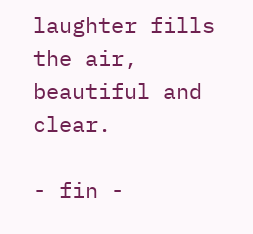laughter fills the air, beautiful and clear.

- fin -